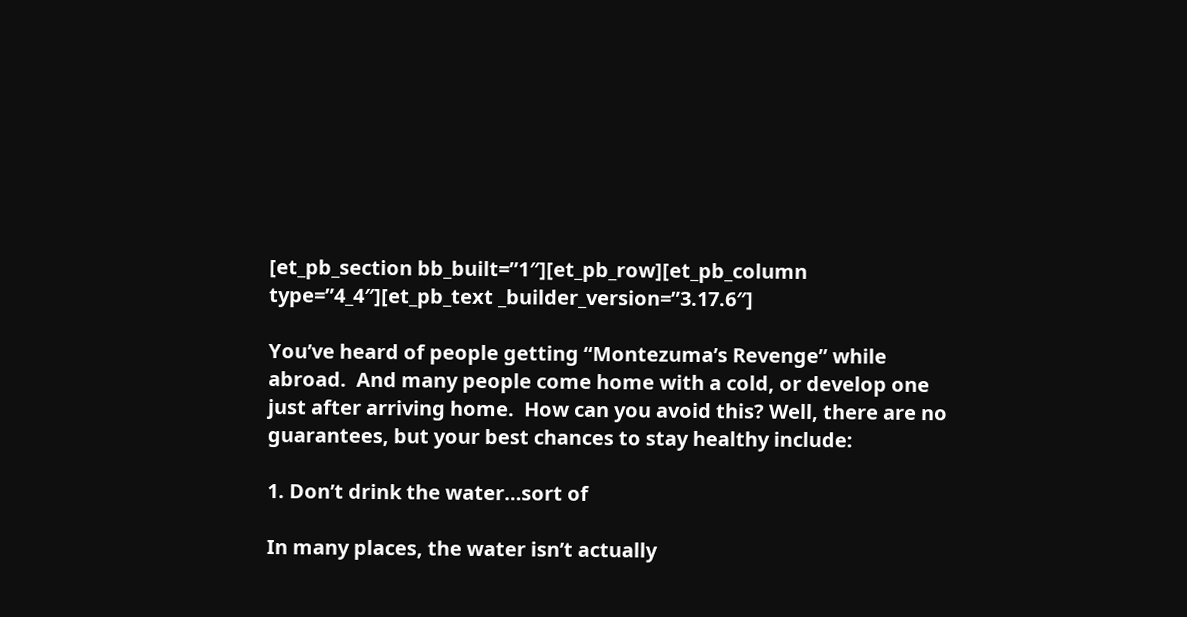[et_pb_section bb_built=”1″][et_pb_row][et_pb_column type=”4_4″][et_pb_text _builder_version=”3.17.6″]

You’ve heard of people getting “Montezuma’s Revenge” while abroad.  And many people come home with a cold, or develop one just after arriving home.  How can you avoid this? Well, there are no guarantees, but your best chances to stay healthy include:

1. Don’t drink the water…sort of

In many places, the water isn’t actually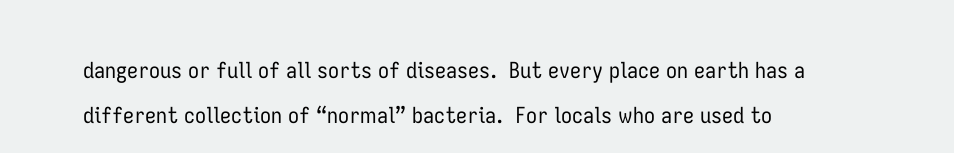dangerous or full of all sorts of diseases.  But every place on earth has a different collection of “normal” bacteria.  For locals who are used to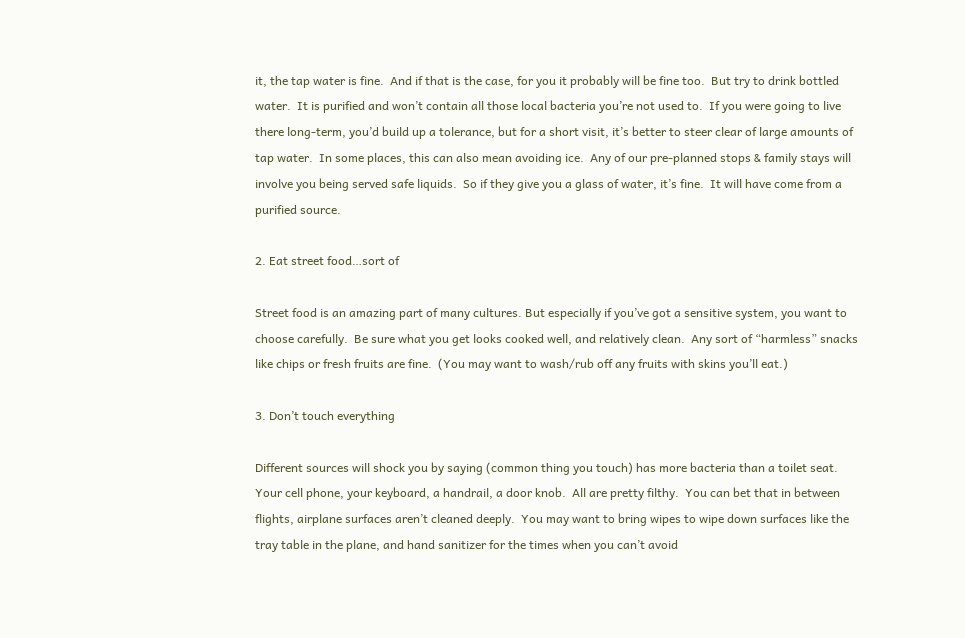it, the tap water is fine.  And if that is the case, for you it probably will be fine too.  But try to drink bottled water.  It is purified and won’t contain all those local bacteria you’re not used to.  If you were going to live there long-term, you’d build up a tolerance, but for a short visit, it’s better to steer clear of large amounts of tap water.  In some places, this can also mean avoiding ice.  Any of our pre-planned stops & family stays will involve you being served safe liquids.  So if they give you a glass of water, it’s fine.  It will have come from a purified source.

2. Eat street food…sort of

Street food is an amazing part of many cultures. But especially if you’ve got a sensitive system, you want to choose carefully.  Be sure what you get looks cooked well, and relatively clean.  Any sort of “harmless” snacks like chips or fresh fruits are fine.  (You may want to wash/rub off any fruits with skins you’ll eat.)

3. Don’t touch everything

Different sources will shock you by saying (common thing you touch) has more bacteria than a toilet seat. Your cell phone, your keyboard, a handrail, a door knob.  All are pretty filthy.  You can bet that in between flights, airplane surfaces aren’t cleaned deeply.  You may want to bring wipes to wipe down surfaces like the tray table in the plane, and hand sanitizer for the times when you can’t avoid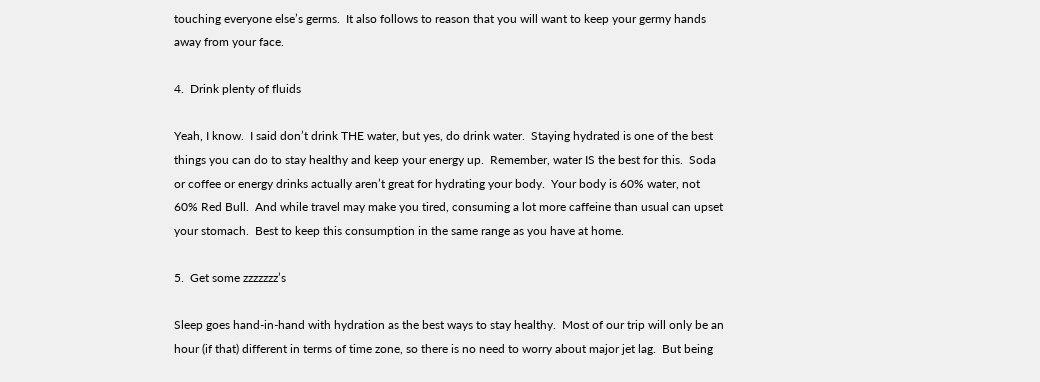touching everyone else’s germs.  It also follows to reason that you will want to keep your germy hands away from your face.

4.  Drink plenty of fluids

Yeah, I know.  I said don’t drink THE water, but yes, do drink water.  Staying hydrated is one of the best things you can do to stay healthy and keep your energy up.  Remember, water IS the best for this.  Soda or coffee or energy drinks actually aren’t great for hydrating your body.  Your body is 60% water, not 60% Red Bull.  And while travel may make you tired, consuming a lot more caffeine than usual can upset your stomach.  Best to keep this consumption in the same range as you have at home.

5.  Get some zzzzzzz’s

Sleep goes hand-in-hand with hydration as the best ways to stay healthy.  Most of our trip will only be an hour (if that) different in terms of time zone, so there is no need to worry about major jet lag.  But being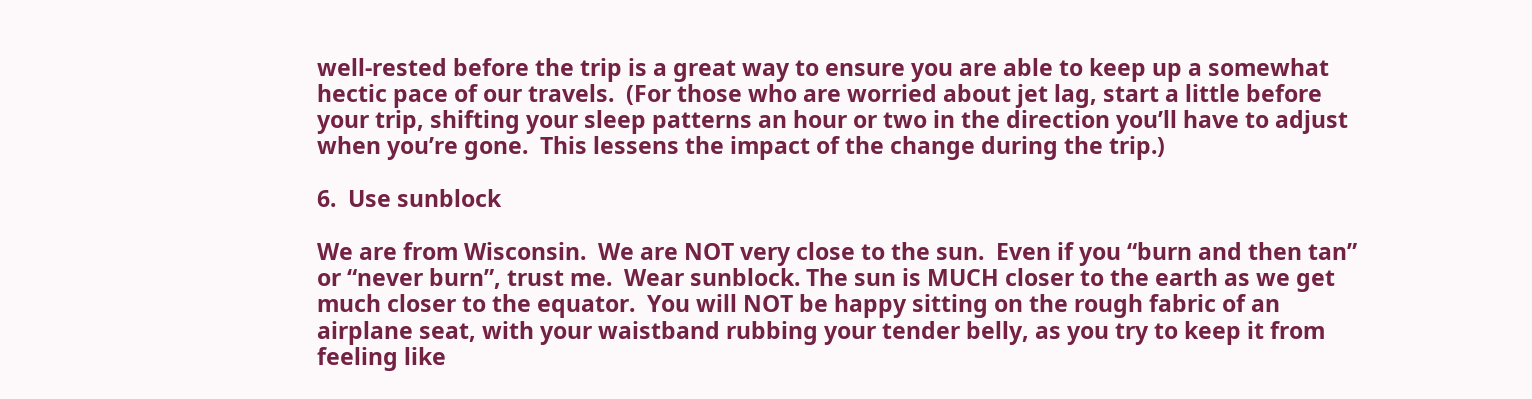well-rested before the trip is a great way to ensure you are able to keep up a somewhat hectic pace of our travels.  (For those who are worried about jet lag, start a little before your trip, shifting your sleep patterns an hour or two in the direction you’ll have to adjust when you’re gone.  This lessens the impact of the change during the trip.)

6.  Use sunblock

We are from Wisconsin.  We are NOT very close to the sun.  Even if you “burn and then tan” or “never burn”, trust me.  Wear sunblock. The sun is MUCH closer to the earth as we get much closer to the equator.  You will NOT be happy sitting on the rough fabric of an airplane seat, with your waistband rubbing your tender belly, as you try to keep it from feeling like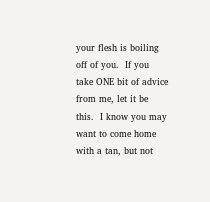your flesh is boiling off of you.  If you take ONE bit of advice from me, let it be this.  I know you may want to come home with a tan, but not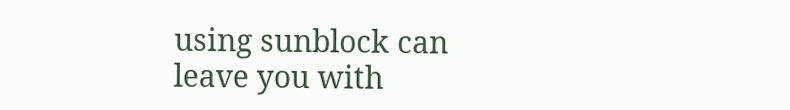using sunblock can leave you with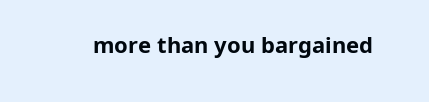more than you bargained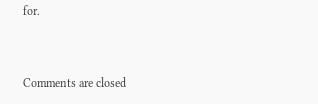for.



Comments are closed